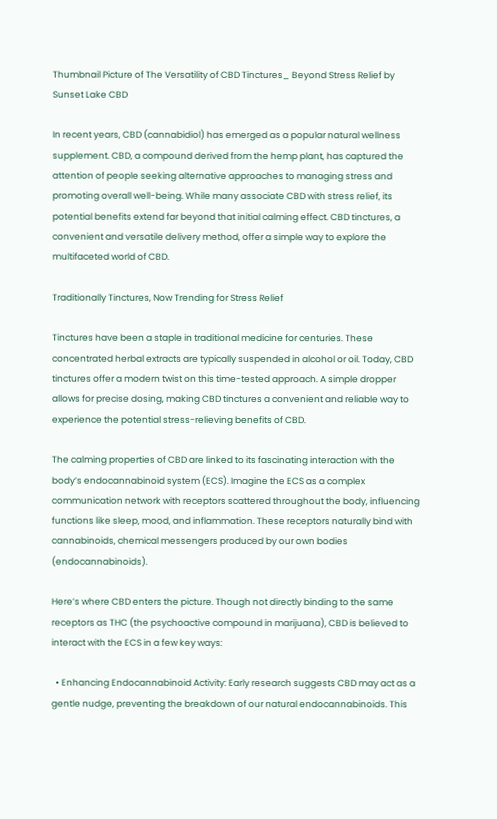Thumbnail Picture of The Versatility of CBD Tinctures_ Beyond Stress Relief by Sunset Lake CBD

In recent years, CBD (cannabidiol) has emerged as a popular natural wellness supplement. CBD, a compound derived from the hemp plant, has captured the attention of people seeking alternative approaches to managing stress and promoting overall well-being. While many associate CBD with stress relief, its potential benefits extend far beyond that initial calming effect. CBD tinctures, a convenient and versatile delivery method, offer a simple way to explore the multifaceted world of CBD.

Traditionally Tinctures, Now Trending for Stress Relief

Tinctures have been a staple in traditional medicine for centuries. These concentrated herbal extracts are typically suspended in alcohol or oil. Today, CBD tinctures offer a modern twist on this time-tested approach. A simple dropper allows for precise dosing, making CBD tinctures a convenient and reliable way to experience the potential stress-relieving benefits of CBD.

The calming properties of CBD are linked to its fascinating interaction with the body’s endocannabinoid system (ECS). Imagine the ECS as a complex communication network with receptors scattered throughout the body, influencing functions like sleep, mood, and inflammation. These receptors naturally bind with cannabinoids, chemical messengers produced by our own bodies (endocannabinoids).

Here’s where CBD enters the picture. Though not directly binding to the same receptors as THC (the psychoactive compound in marijuana), CBD is believed to interact with the ECS in a few key ways:

  • Enhancing Endocannabinoid Activity: Early research suggests CBD may act as a gentle nudge, preventing the breakdown of our natural endocannabinoids. This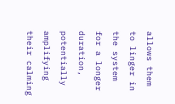allows them to linger in the system for a longer duration, potentially amplifying their calming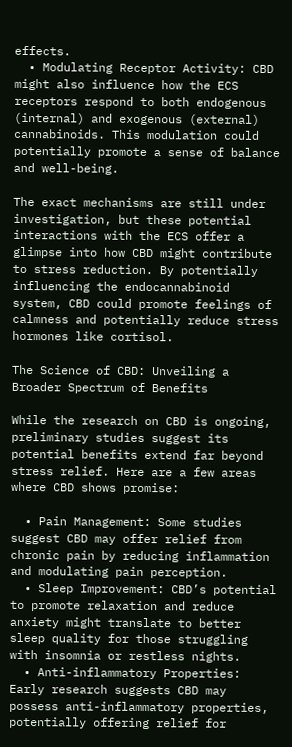effects.
  • Modulating Receptor Activity: CBD might also influence how the ECS receptors respond to both endogenous (internal) and exogenous (external) cannabinoids. This modulation could potentially promote a sense of balance and well-being.

The exact mechanisms are still under investigation, but these potential interactions with the ECS offer a glimpse into how CBD might contribute to stress reduction. By potentially influencing the endocannabinoid system, CBD could promote feelings of calmness and potentially reduce stress hormones like cortisol.

The Science of CBD: Unveiling a Broader Spectrum of Benefits

While the research on CBD is ongoing, preliminary studies suggest its potential benefits extend far beyond stress relief. Here are a few areas where CBD shows promise:

  • Pain Management: Some studies suggest CBD may offer relief from chronic pain by reducing inflammation and modulating pain perception.
  • Sleep Improvement: CBD’s potential to promote relaxation and reduce anxiety might translate to better sleep quality for those struggling with insomnia or restless nights.
  • Anti-inflammatory Properties: Early research suggests CBD may possess anti-inflammatory properties, potentially offering relief for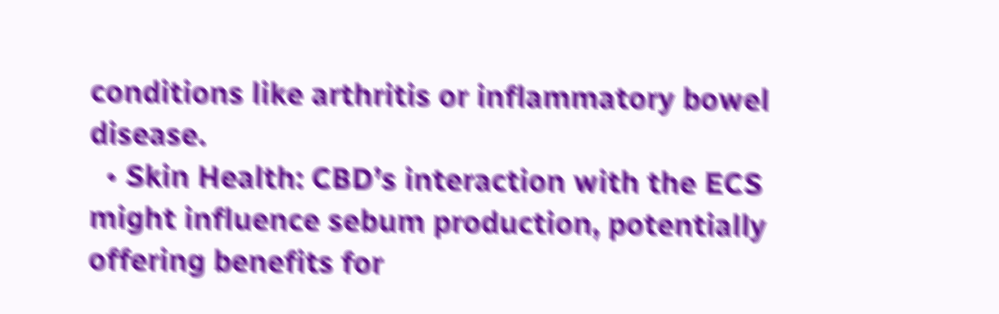conditions like arthritis or inflammatory bowel disease.
  • Skin Health: CBD’s interaction with the ECS might influence sebum production, potentially offering benefits for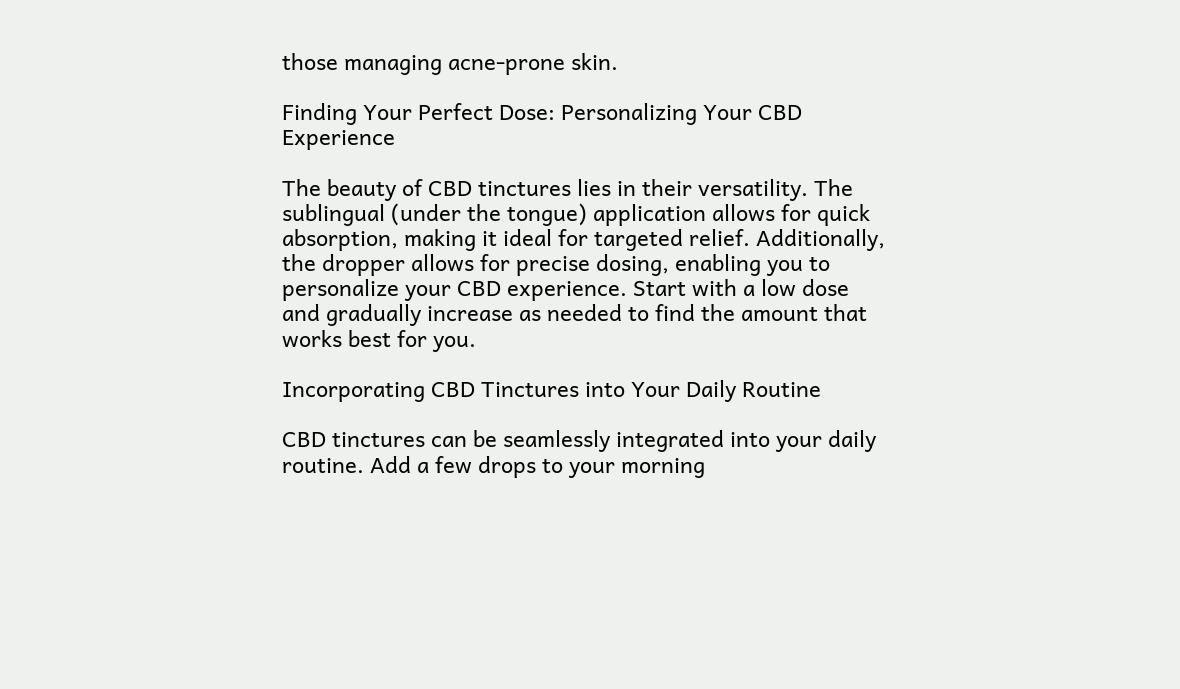those managing acne-prone skin.

Finding Your Perfect Dose: Personalizing Your CBD Experience

The beauty of CBD tinctures lies in their versatility. The sublingual (under the tongue) application allows for quick absorption, making it ideal for targeted relief. Additionally, the dropper allows for precise dosing, enabling you to personalize your CBD experience. Start with a low dose and gradually increase as needed to find the amount that works best for you.

Incorporating CBD Tinctures into Your Daily Routine

CBD tinctures can be seamlessly integrated into your daily routine. Add a few drops to your morning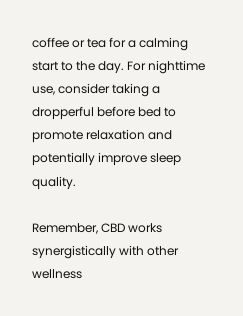coffee or tea for a calming start to the day. For nighttime use, consider taking a dropperful before bed to promote relaxation and potentially improve sleep quality.

Remember, CBD works synergistically with other wellness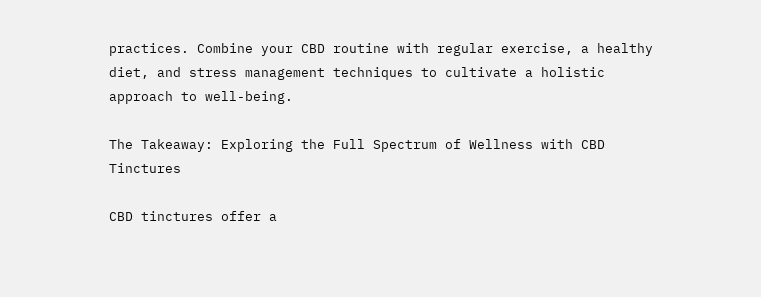practices. Combine your CBD routine with regular exercise, a healthy diet, and stress management techniques to cultivate a holistic approach to well-being.

The Takeaway: Exploring the Full Spectrum of Wellness with CBD Tinctures

CBD tinctures offer a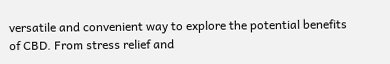versatile and convenient way to explore the potential benefits of CBD. From stress relief and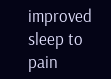improved sleep to pain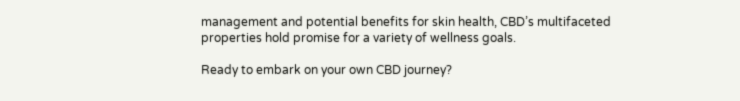management and potential benefits for skin health, CBD’s multifaceted properties hold promise for a variety of wellness goals.

Ready to embark on your own CBD journey?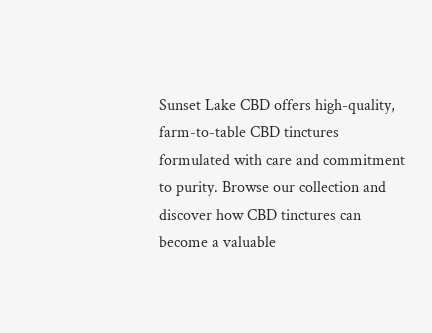Sunset Lake CBD offers high-quality, farm-to-table CBD tinctures formulated with care and commitment to purity. Browse our collection and discover how CBD tinctures can become a valuable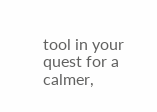tool in your quest for a calmer,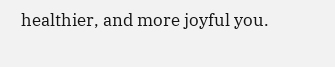healthier, and more joyful you.